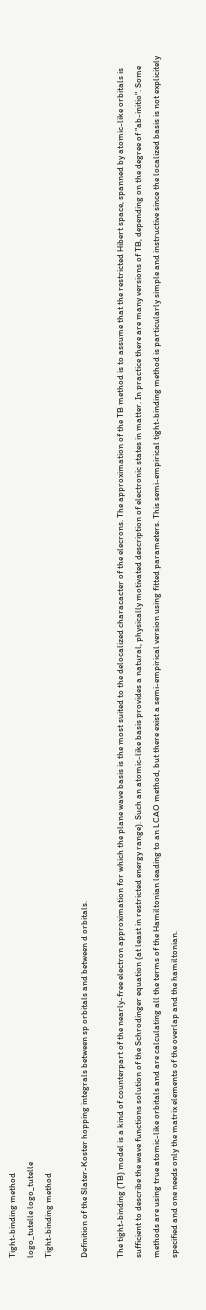Tight-binding method
logo_tutelle logo_tutelle
Tight-binding method

Definition of the Slater-Koster hopping integrals between sp orbitals and between d orbitals.

The tight-binding (TB) model is a kind of counterpart of the nearly-free electron approximation for which the plane wave basis is the most suited to the delocalized characacter of the elecrons. The approximation of the TB method is to assume that the restricted Hibert space, spanned by atomic-like orbitals is sufficient to describe the wave functions solution of the Schrodinger equation (at least in restricted energy range). Such an atomic-like basis provides a natural, physically motivated description of electronic states in matter. In practice there are many versions of TB, depending on the degree of "ab-initio". Some methods are using true atomic-like orbitals and are calculating all the terms of the Hamiltonian leading to an LCAO method, but there exist a semi-empirical version using fitted parameters. This semi-empirical tight-binding method is particularly simple and instructive since the localized basis is not explicitely specified and one needs only the matrix elements of the overlap and the hamiltonian.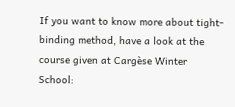If you want to know more about tight-binding method, have a look at the course given at Cargèse Winter School: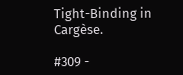Tight-Binding in Cargèse.

#309 -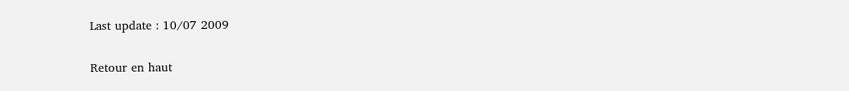Last update : 10/07 2009

Retour en haut